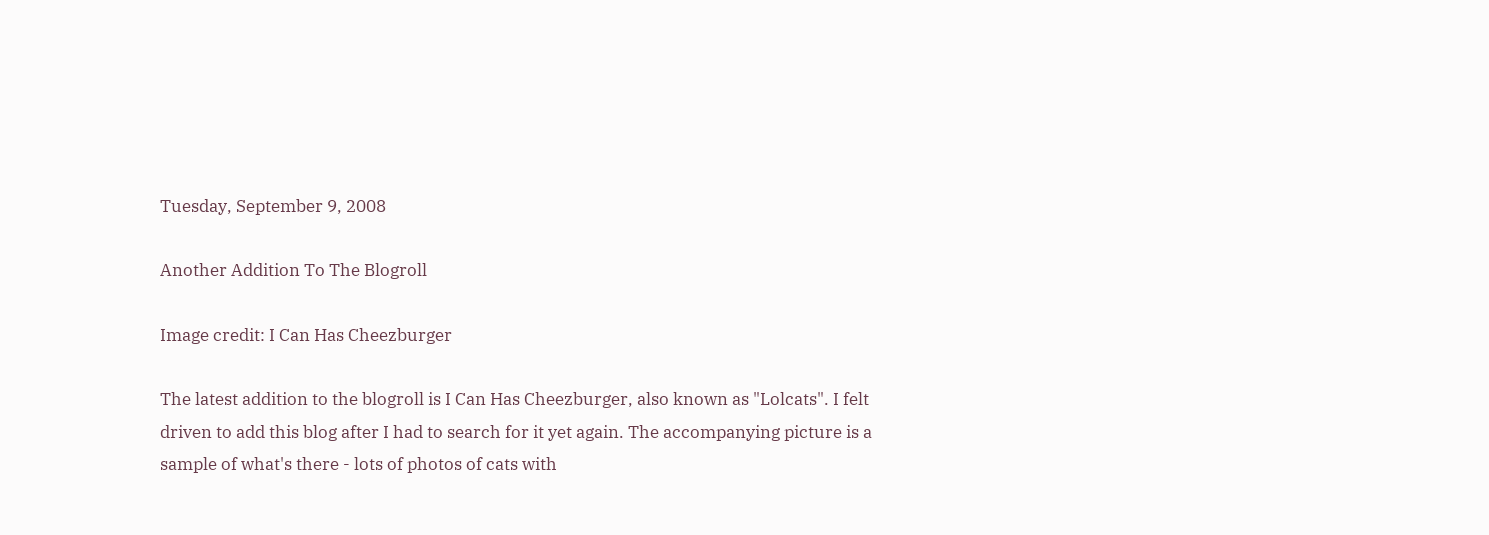Tuesday, September 9, 2008

Another Addition To The Blogroll

Image credit: I Can Has Cheezburger

The latest addition to the blogroll is I Can Has Cheezburger, also known as "Lolcats". I felt driven to add this blog after I had to search for it yet again. The accompanying picture is a sample of what's there - lots of photos of cats with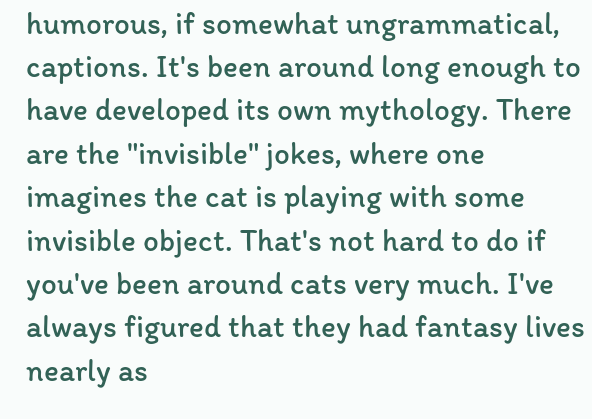humorous, if somewhat ungrammatical, captions. It's been around long enough to have developed its own mythology. There are the "invisible" jokes, where one imagines the cat is playing with some invisible object. That's not hard to do if you've been around cats very much. I've always figured that they had fantasy lives nearly as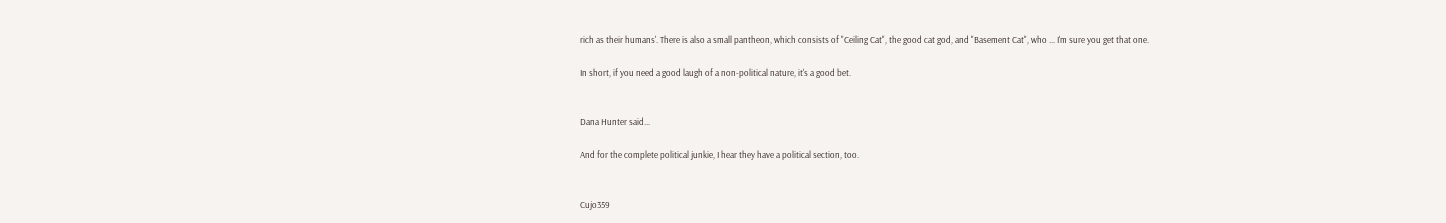rich as their humans'. There is also a small pantheon, which consists of "Ceiling Cat", the good cat god, and "Basement Cat", who ... I'm sure you get that one.

In short, if you need a good laugh of a non-political nature, it's a good bet.


Dana Hunter said...

And for the complete political junkie, I hear they have a political section, too.


Cujo359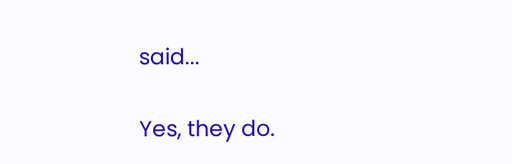said...

Yes, they do.